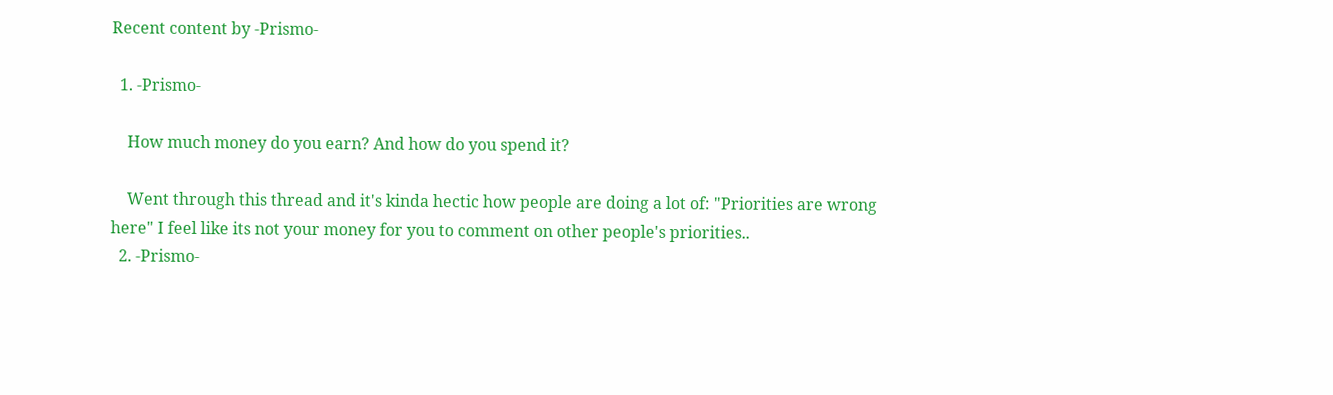Recent content by -Prismo-

  1. -Prismo-

    How much money do you earn? And how do you spend it?

    Went through this thread and it's kinda hectic how people are doing a lot of: "Priorities are wrong here" I feel like its not your money for you to comment on other people's priorities..
  2. -Prismo-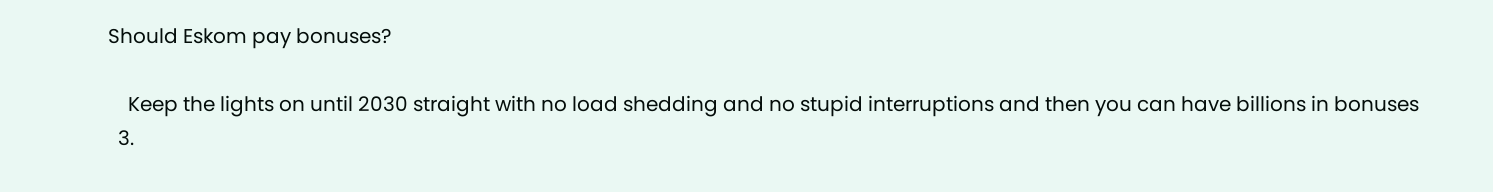Should Eskom pay bonuses?

    Keep the lights on until 2030 straight with no load shedding and no stupid interruptions and then you can have billions in bonuses
  3.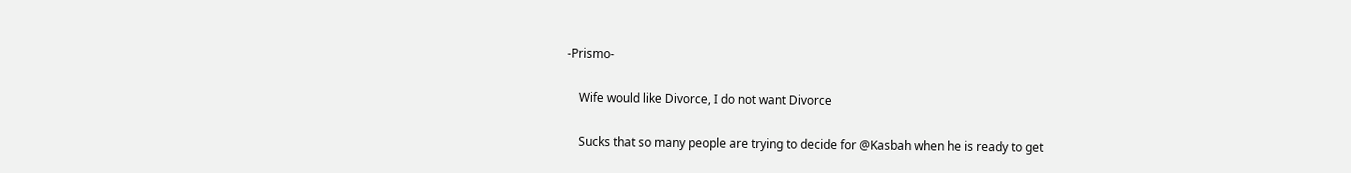-Prismo-

    Wife would like Divorce, I do not want Divorce

    Sucks that so many people are trying to decide for @Kasbah when he is ready to get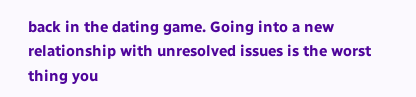back in the dating game. Going into a new relationship with unresolved issues is the worst thing you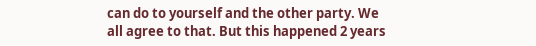can do to yourself and the other party. We all agree to that. But this happened 2 years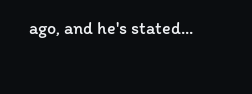ago, and he's stated...